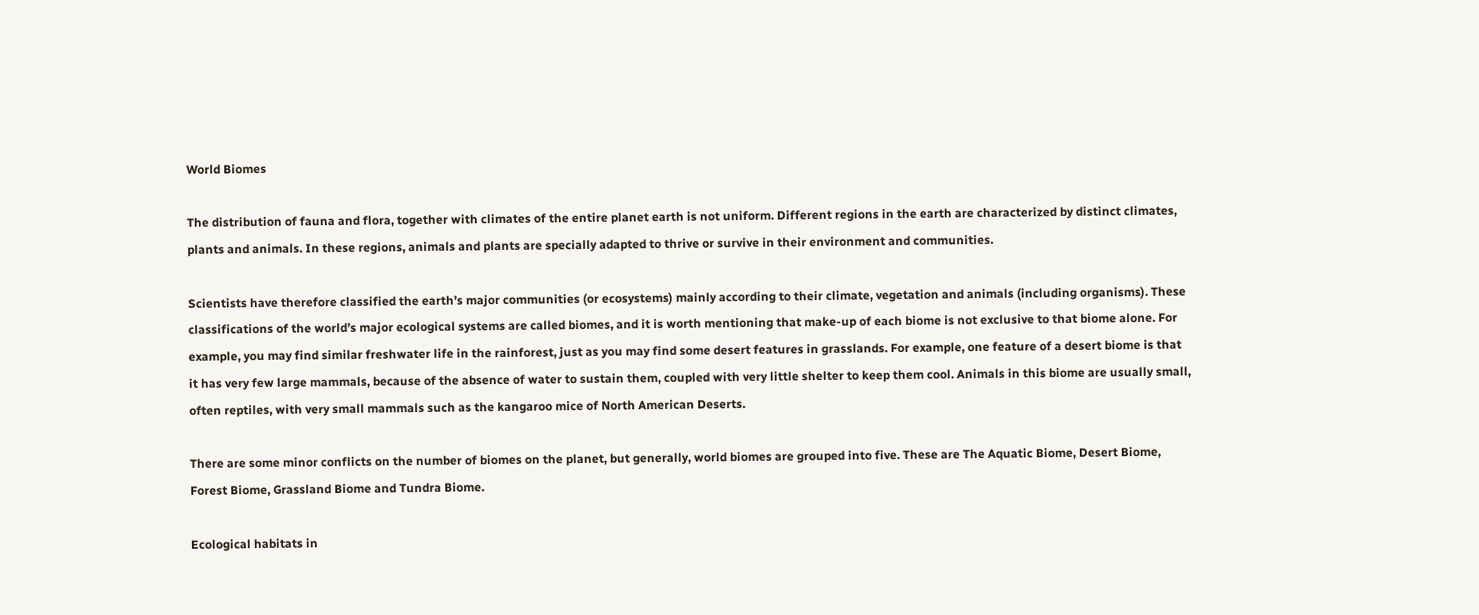World Biomes

The distribution of fauna and flora, together with climates of the entire planet earth is not uniform. Different regions in the earth are characterized by distinct climates, plants and animals. In these regions, animals and plants are specially adapted to thrive or survive in their environment and communities.

Scientists have therefore classified the earth’s major communities (or ecosystems) mainly according to their climate, vegetation and animals (including organisms). These classifications of the world’s major ecological systems are called biomes, and it is worth mentioning that make-up of each biome is not exclusive to that biome alone. For example, you may find similar freshwater life in the rainforest, just as you may find some desert features in grasslands. For example, one feature of a desert biome is that it has very few large mammals, because of the absence of water to sustain them, coupled with very little shelter to keep them cool. Animals in this biome are usually small, often reptiles, with very small mammals such as the kangaroo mice of North American Deserts.

There are some minor conflicts on the number of biomes on the planet, but generally, world biomes are grouped into five. These are The Aquatic Biome, Desert Biome, Forest Biome, Grassland Biome and Tundra Biome.

Ecological habitats in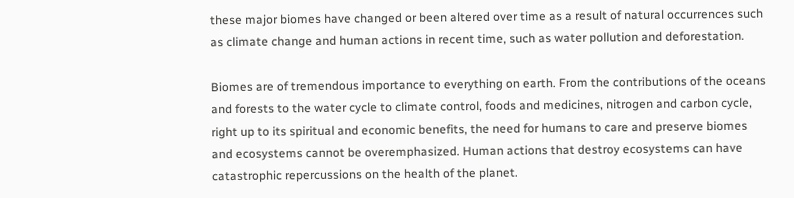these major biomes have changed or been altered over time as a result of natural occurrences such as climate change and human actions in recent time, such as water pollution and deforestation.

Biomes are of tremendous importance to everything on earth. From the contributions of the oceans and forests to the water cycle to climate control, foods and medicines, nitrogen and carbon cycle, right up to its spiritual and economic benefits, the need for humans to care and preserve biomes and ecosystems cannot be overemphasized. Human actions that destroy ecosystems can have catastrophic repercussions on the health of the planet.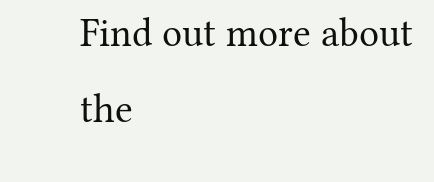Find out more about the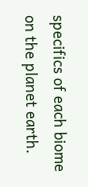specifics of each biome on the planet earth.